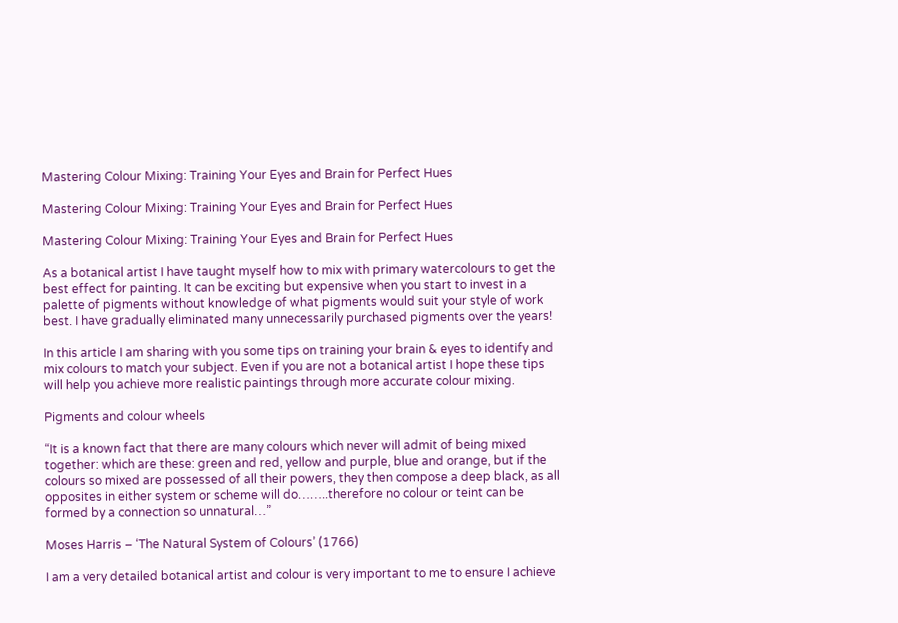Mastering Colour Mixing: Training Your Eyes and Brain for Perfect Hues

Mastering Colour Mixing: Training Your Eyes and Brain for Perfect Hues

Mastering Colour Mixing: Training Your Eyes and Brain for Perfect Hues

As a botanical artist I have taught myself how to mix with primary watercolours to get the best effect for painting. It can be exciting but expensive when you start to invest in a palette of pigments without knowledge of what pigments would suit your style of work best. I have gradually eliminated many unnecessarily purchased pigments over the years!

In this article I am sharing with you some tips on training your brain & eyes to identify and mix colours to match your subject. Even if you are not a botanical artist I hope these tips will help you achieve more realistic paintings through more accurate colour mixing.

Pigments and colour wheels

“It is a known fact that there are many colours which never will admit of being mixed together: which are these: green and red, yellow and purple, blue and orange, but if the colours so mixed are possessed of all their powers, they then compose a deep black, as all opposites in either system or scheme will do……..therefore no colour or teint can be formed by a connection so unnatural…”

Moses Harris – ‘The Natural System of Colours’ (1766)

I am a very detailed botanical artist and colour is very important to me to ensure I achieve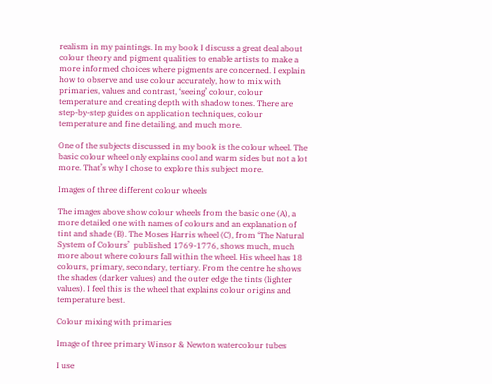realism in my paintings. In my book I discuss a great deal about colour theory and pigment qualities to enable artists to make a more informed choices where pigments are concerned. I explain how to observe and use colour accurately, how to mix with primaries, values and contrast, ‘seeing’ colour, colour temperature and creating depth with shadow tones. There are step-by-step guides on application techniques, colour temperature and fine detailing, and much more.

One of the subjects discussed in my book is the colour wheel. The basic colour wheel only explains cool and warm sides but not a lot more. That’s why I chose to explore this subject more.

Images of three different colour wheels

The images above show colour wheels from the basic one (A), a more detailed one with names of colours and an explanation of tint and shade (B). The Moses Harris wheel (C), from ‘The Natural System of Colours’  published 1769-1776, shows much, much more about where colours fall within the wheel. His wheel has 18 colours, primary, secondary, tertiary. From the centre he shows the shades (darker values) and the outer edge the tints (lighter values). I feel this is the wheel that explains colour origins and temperature best.

Colour mixing with primaries

Image of three primary Winsor & Newton watercolour tubes

I use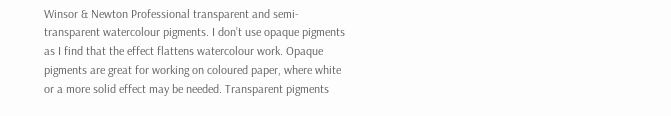Winsor & Newton Professional transparent and semi-transparent watercolour pigments. I don’t use opaque pigments as I find that the effect flattens watercolour work. Opaque pigments are great for working on coloured paper, where white or a more solid effect may be needed. Transparent pigments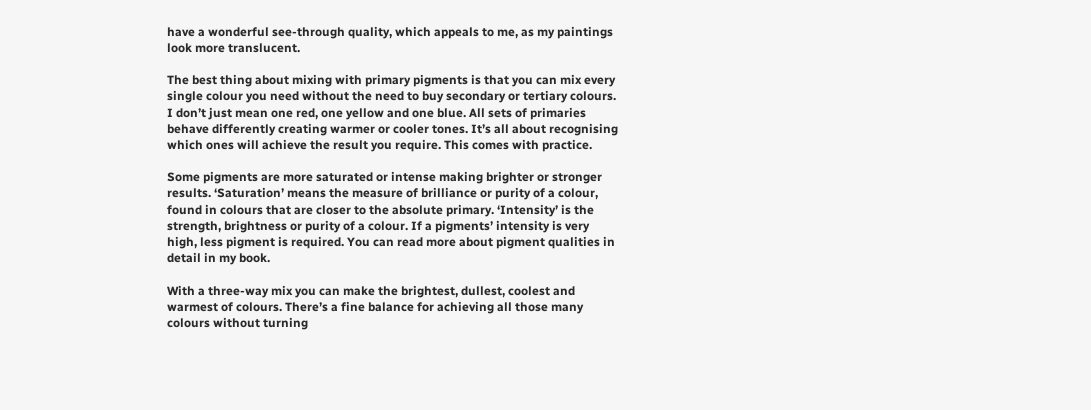have a wonderful see-through quality, which appeals to me, as my paintings look more translucent.

The best thing about mixing with primary pigments is that you can mix every single colour you need without the need to buy secondary or tertiary colours. I don’t just mean one red, one yellow and one blue. All sets of primaries behave differently creating warmer or cooler tones. It’s all about recognising which ones will achieve the result you require. This comes with practice.

Some pigments are more saturated or intense making brighter or stronger results. ‘Saturation’ means the measure of brilliance or purity of a colour, found in colours that are closer to the absolute primary. ‘Intensity’ is the strength, brightness or purity of a colour. If a pigments’ intensity is very high, less pigment is required. You can read more about pigment qualities in detail in my book.

With a three-way mix you can make the brightest, dullest, coolest and warmest of colours. There’s a fine balance for achieving all those many colours without turning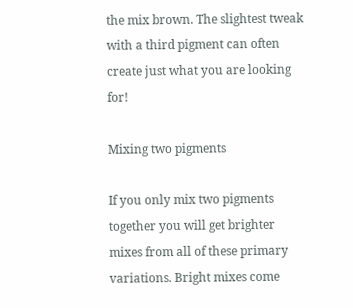the mix brown. The slightest tweak with a third pigment can often create just what you are looking for!

Mixing two pigments

If you only mix two pigments together you will get brighter mixes from all of these primary variations. Bright mixes come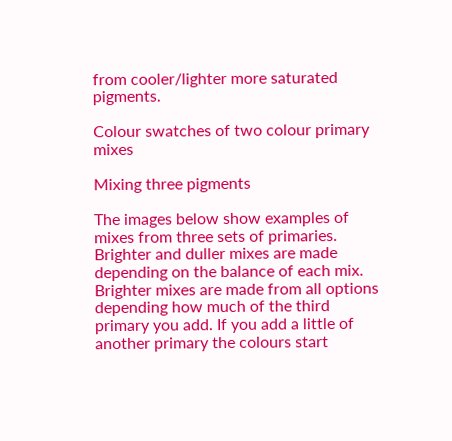from cooler/lighter more saturated pigments.

Colour swatches of two colour primary mixes

Mixing three pigments

The images below show examples of mixes from three sets of primaries. Brighter and duller mixes are made depending on the balance of each mix. Brighter mixes are made from all options depending how much of the third primary you add. If you add a little of another primary the colours start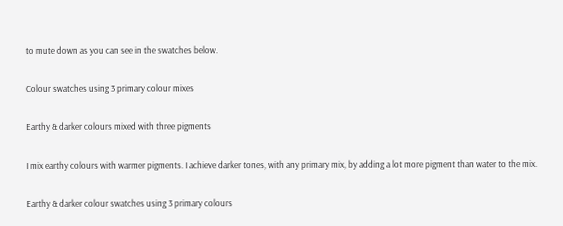to mute down as you can see in the swatches below.

Colour swatches using 3 primary colour mixes

Earthy & darker colours mixed with three pigments

I mix earthy colours with warmer pigments. I achieve darker tones, with any primary mix, by adding a lot more pigment than water to the mix.

Earthy & darker colour swatches using 3 primary colours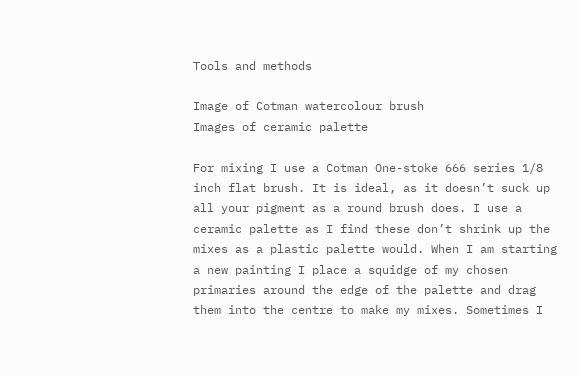Tools and methods

Image of Cotman watercolour brush
Images of ceramic palette

For mixing I use a Cotman One-stoke 666 series 1/8 inch flat brush. It is ideal, as it doesn’t suck up all your pigment as a round brush does. I use a ceramic palette as I find these don’t shrink up the mixes as a plastic palette would. When I am starting a new painting I place a squidge of my chosen primaries around the edge of the palette and drag them into the centre to make my mixes. Sometimes I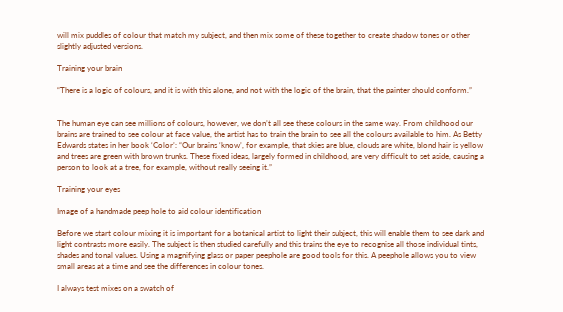will mix puddles of colour that match my subject, and then mix some of these together to create shadow tones or other slightly adjusted versions.

Training your brain

“There is a logic of colours, and it is with this alone, and not with the logic of the brain, that the painter should conform.”


The human eye can see millions of colours, however, we don’t all see these colours in the same way. From childhood our brains are trained to see colour at face value, the artist has to train the brain to see all the colours available to him. As Betty Edwards states in her book ‘Color’: “Our brains ‘know’, for example, that skies are blue, clouds are white, blond hair is yellow and trees are green with brown trunks. These fixed ideas, largely formed in childhood, are very difficult to set aside, causing a person to look at a tree, for example, without really seeing it.”

Training your eyes

Image of a handmade peep hole to aid colour identification

Before we start colour mixing it is important for a botanical artist to light their subject, this will enable them to see dark and light contrasts more easily. The subject is then studied carefully and this trains the eye to recognise all those individual tints, shades and tonal values. Using a magnifying glass or paper peephole are good tools for this. A peephole allows you to view small areas at a time and see the differences in colour tones.

I always test mixes on a swatch of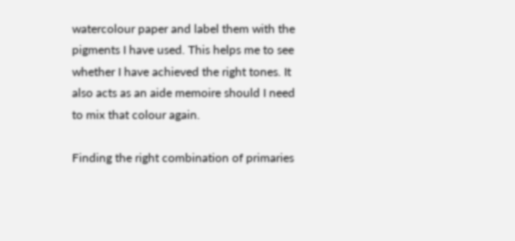watercolour paper and label them with the pigments I have used. This helps me to see whether I have achieved the right tones. It also acts as an aide memoire should I need to mix that colour again.

Finding the right combination of primaries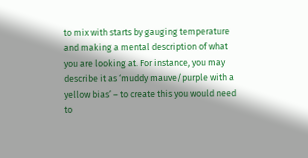to mix with starts by gauging temperature and making a mental description of what you are looking at. For instance, you may describe it as ‘muddy mauve/purple with a yellow bias’ – to create this you would need to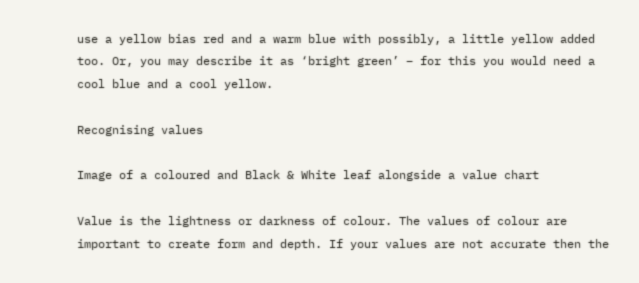use a yellow bias red and a warm blue with possibly, a little yellow added too. Or, you may describe it as ‘bright green’ – for this you would need a cool blue and a cool yellow.

Recognising values

Image of a coloured and Black & White leaf alongside a value chart

Value is the lightness or darkness of colour. The values of colour are important to create form and depth. If your values are not accurate then the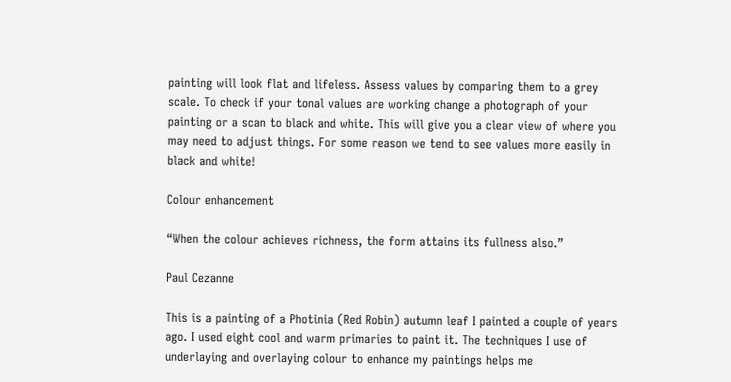painting will look flat and lifeless. Assess values by comparing them to a grey scale. To check if your tonal values are working change a photograph of your painting or a scan to black and white. This will give you a clear view of where you may need to adjust things. For some reason we tend to see values more easily in black and white!

Colour enhancement

“When the colour achieves richness, the form attains its fullness also.”

Paul Cezanne

This is a painting of a Photinia (Red Robin) autumn leaf I painted a couple of years ago. I used eight cool and warm primaries to paint it. The techniques I use of underlaying and overlaying colour to enhance my paintings helps me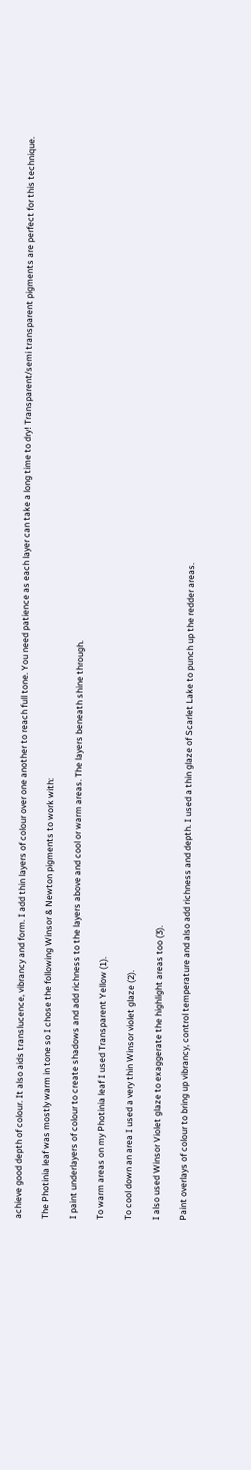achieve good depth of colour. It also aids translucence, vibrancy and form. I add thin layers of colour over one another to reach full tone. You need patience as each layer can take a long time to dry! Transparent/semi transparent pigments are perfect for this technique.

The Photinia leaf was mostly warm in tone so I chose the following Winsor & Newton pigments to work with:

I paint underlayers of colour to create shadows and add richness to the layers above and cool or warm areas. The layers beneath shine through.

To warm areas on my Photinia leaf I used Transparent Yellow (1).

To cool down an area I used a very thin Winsor violet glaze (2).

I also used Winsor Violet glaze to exaggerate the highlight areas too (3).

Paint overlays of colour to bring up vibrancy, control temperature and also add richness and depth. I used a thin glaze of Scarlet Lake to punch up the redder areas.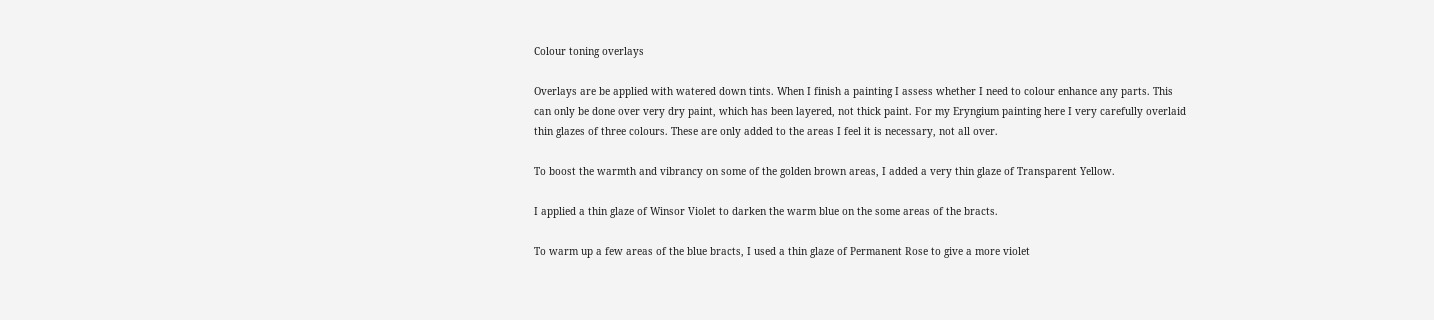Colour toning overlays

Overlays are be applied with watered down tints. When I finish a painting I assess whether I need to colour enhance any parts. This can only be done over very dry paint, which has been layered, not thick paint. For my Eryngium painting here I very carefully overlaid thin glazes of three colours. These are only added to the areas I feel it is necessary, not all over.

To boost the warmth and vibrancy on some of the golden brown areas, I added a very thin glaze of Transparent Yellow.

I applied a thin glaze of Winsor Violet to darken the warm blue on the some areas of the bracts.

To warm up a few areas of the blue bracts, I used a thin glaze of Permanent Rose to give a more violet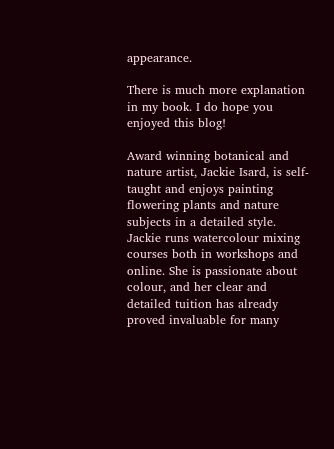appearance.

There is much more explanation in my book. I do hope you enjoyed this blog!

Award winning botanical and nature artist, Jackie Isard, is self-taught and enjoys painting flowering plants and nature subjects in a detailed style. Jackie runs watercolour mixing courses both in workshops and online. She is passionate about colour, and her clear and detailed tuition has already proved invaluable for many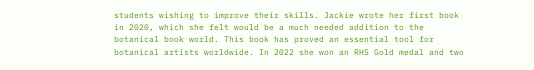students wishing to improve their skills. Jackie wrote her first book in 2020, which she felt would be a much needed addition to the botanical book world. This book has proved an essential tool for botanical artists worldwide. In 2022 she won an RHS Gold medal and two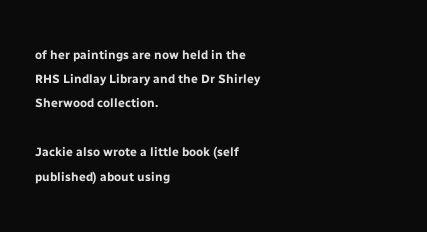of her paintings are now held in the RHS Lindlay Library and the Dr Shirley Sherwood collection.

Jackie also wrote a little book (self published) about using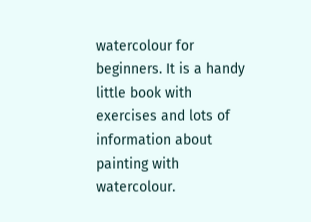watercolour for beginners. It is a handy little book with exercises and lots of information about painting with watercolour.